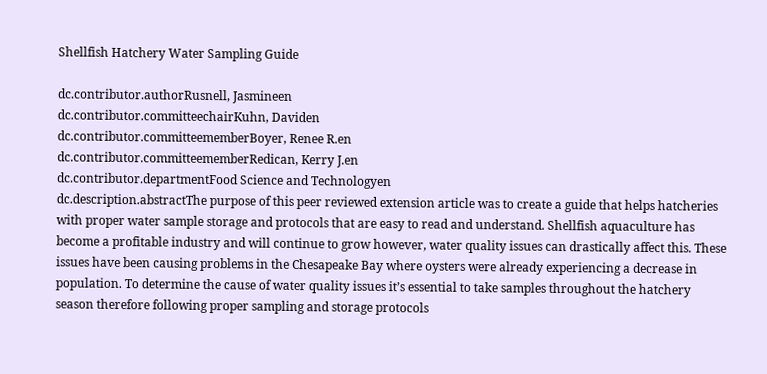Shellfish Hatchery Water Sampling Guide

dc.contributor.authorRusnell, Jasmineen
dc.contributor.committeechairKuhn, Daviden
dc.contributor.committeememberBoyer, Renee R.en
dc.contributor.committeememberRedican, Kerry J.en
dc.contributor.departmentFood Science and Technologyen
dc.description.abstractThe purpose of this peer reviewed extension article was to create a guide that helps hatcheries with proper water sample storage and protocols that are easy to read and understand. Shellfish aquaculture has become a profitable industry and will continue to grow however, water quality issues can drastically affect this. These issues have been causing problems in the Chesapeake Bay where oysters were already experiencing a decrease in population. To determine the cause of water quality issues it’s essential to take samples throughout the hatchery season therefore following proper sampling and storage protocols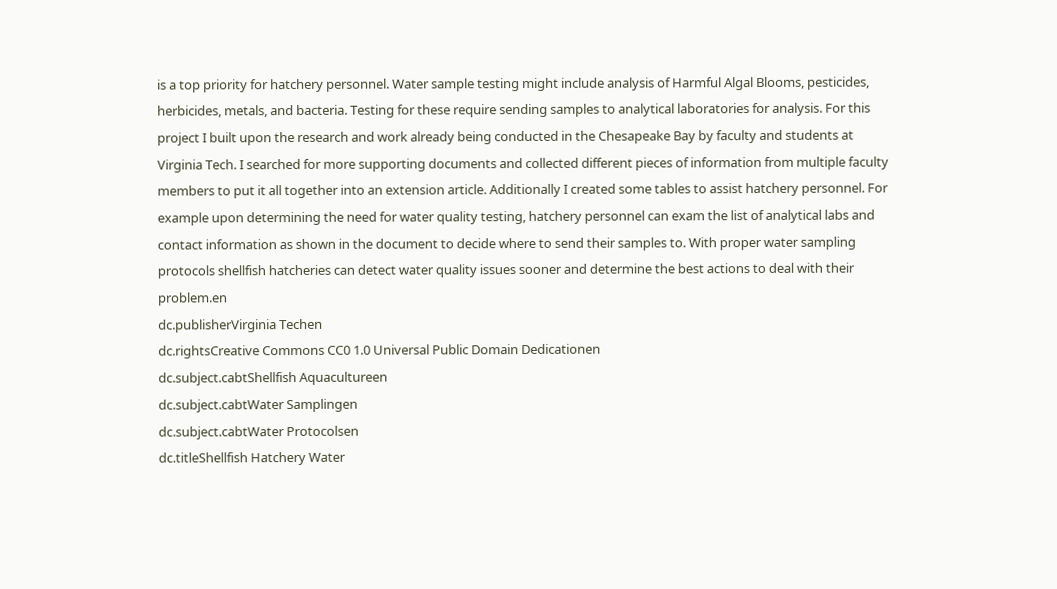is a top priority for hatchery personnel. Water sample testing might include analysis of Harmful Algal Blooms, pesticides, herbicides, metals, and bacteria. Testing for these require sending samples to analytical laboratories for analysis. For this project I built upon the research and work already being conducted in the Chesapeake Bay by faculty and students at Virginia Tech. I searched for more supporting documents and collected different pieces of information from multiple faculty members to put it all together into an extension article. Additionally I created some tables to assist hatchery personnel. For example upon determining the need for water quality testing, hatchery personnel can exam the list of analytical labs and contact information as shown in the document to decide where to send their samples to. With proper water sampling protocols shellfish hatcheries can detect water quality issues sooner and determine the best actions to deal with their problem.en
dc.publisherVirginia Techen
dc.rightsCreative Commons CC0 1.0 Universal Public Domain Dedicationen
dc.subject.cabtShellfish Aquacultureen
dc.subject.cabtWater Samplingen
dc.subject.cabtWater Protocolsen
dc.titleShellfish Hatchery Water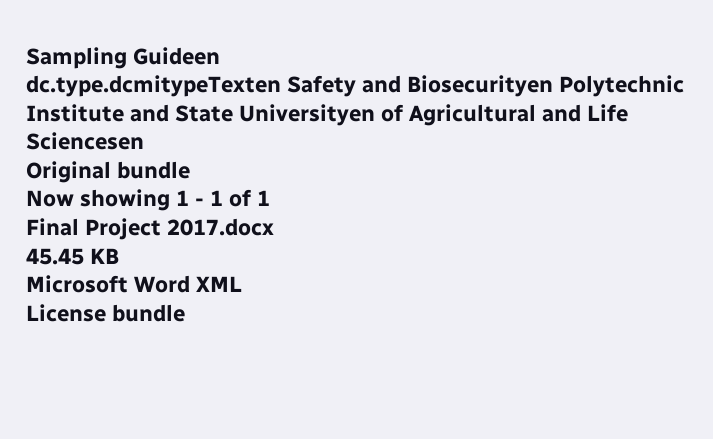Sampling Guideen
dc.type.dcmitypeTexten Safety and Biosecurityen Polytechnic Institute and State Universityen of Agricultural and Life Sciencesen
Original bundle
Now showing 1 - 1 of 1
Final Project 2017.docx
45.45 KB
Microsoft Word XML
License bundle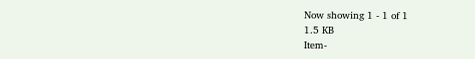Now showing 1 - 1 of 1
1.5 KB
Item-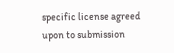specific license agreed upon to submission